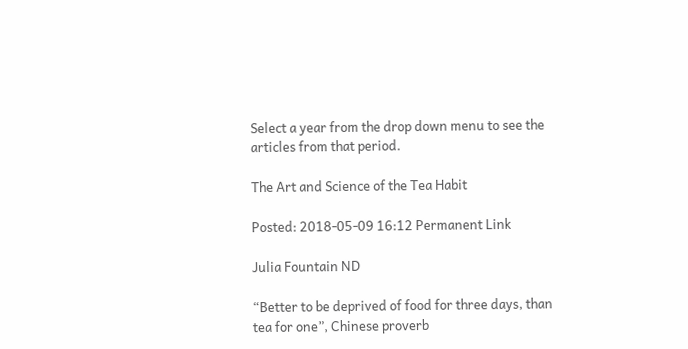Select a year from the drop down menu to see the articles from that period.

The Art and Science of the Tea Habit

Posted: 2018-05-09 16:12 Permanent Link

Julia Fountain ND

“Better to be deprived of food for three days, than tea for one”, Chinese proverb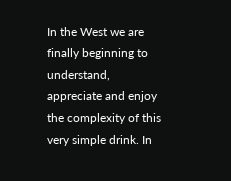In the West we are finally beginning to understand, appreciate and enjoy the complexity of this very simple drink. In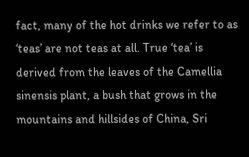fact, many of the hot drinks we refer to as ‘teas’ are not teas at all. True ‘tea’ is derived from the leaves of the Camellia sinensis plant, a bush that grows in the mountains and hillsides of China, Sri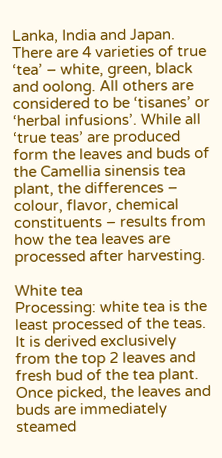Lanka, India and Japan. There are 4 varieties of true ‘tea’ – white, green, black and oolong. All others are considered to be ‘tisanes’ or ‘herbal infusions’. While all ‘true teas’ are produced form the leaves and buds of the Camellia sinensis tea plant, the differences – colour, flavor, chemical constituents – results from how the tea leaves are processed after harvesting.

White tea
Processing: white tea is the least processed of the teas. It is derived exclusively from the top 2 leaves and fresh bud of the tea plant. Once picked, the leaves and buds are immediately steamed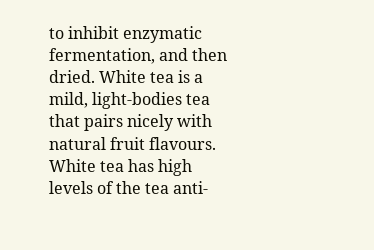to inhibit enzymatic fermentation, and then dried. White tea is a mild, light-bodies tea that pairs nicely with natural fruit flavours. White tea has high levels of the tea anti-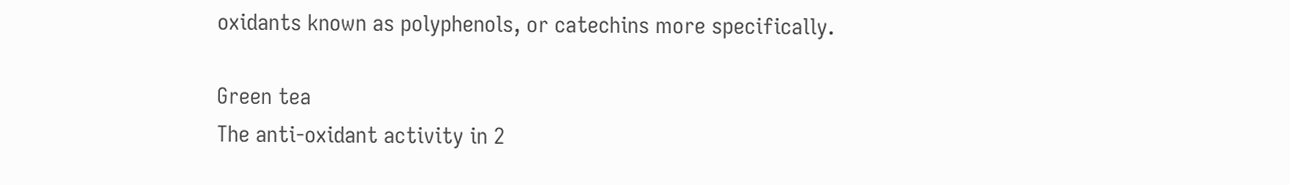oxidants known as polyphenols, or catechins more specifically.

Green tea
The anti-oxidant activity in 2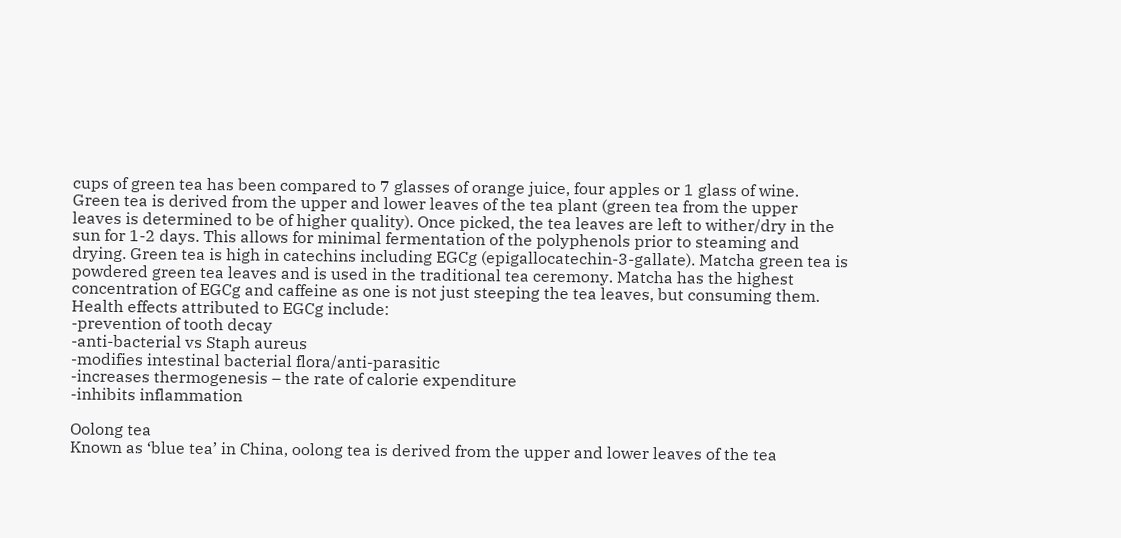cups of green tea has been compared to 7 glasses of orange juice, four apples or 1 glass of wine.
Green tea is derived from the upper and lower leaves of the tea plant (green tea from the upper leaves is determined to be of higher quality). Once picked, the tea leaves are left to wither/dry in the sun for 1-2 days. This allows for minimal fermentation of the polyphenols prior to steaming and drying. Green tea is high in catechins including EGCg (epigallocatechin-3-gallate). Matcha green tea is powdered green tea leaves and is used in the traditional tea ceremony. Matcha has the highest concentration of EGCg and caffeine as one is not just steeping the tea leaves, but consuming them. Health effects attributed to EGCg include:
-prevention of tooth decay
-anti-bacterial vs Staph aureus
-modifies intestinal bacterial flora/anti-parasitic
-increases thermogenesis – the rate of calorie expenditure
-inhibits inflammation

Oolong tea
Known as ‘blue tea’ in China, oolong tea is derived from the upper and lower leaves of the tea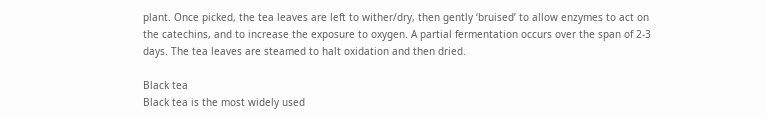plant. Once picked, the tea leaves are left to wither/dry, then gently ‘bruised’ to allow enzymes to act on the catechins, and to increase the exposure to oxygen. A partial fermentation occurs over the span of 2-3 days. The tea leaves are steamed to halt oxidation and then dried.

Black tea
Black tea is the most widely used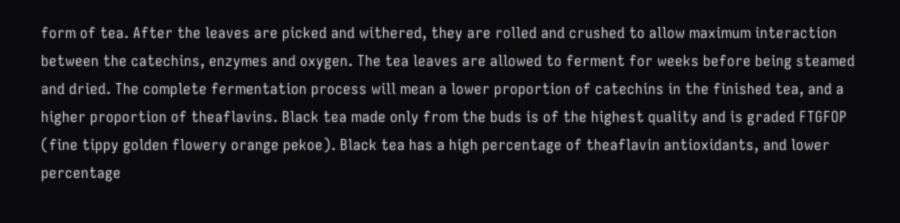form of tea. After the leaves are picked and withered, they are rolled and crushed to allow maximum interaction between the catechins, enzymes and oxygen. The tea leaves are allowed to ferment for weeks before being steamed and dried. The complete fermentation process will mean a lower proportion of catechins in the finished tea, and a higher proportion of theaflavins. Black tea made only from the buds is of the highest quality and is graded FTGFOP (fine tippy golden flowery orange pekoe). Black tea has a high percentage of theaflavin antioxidants, and lower percentage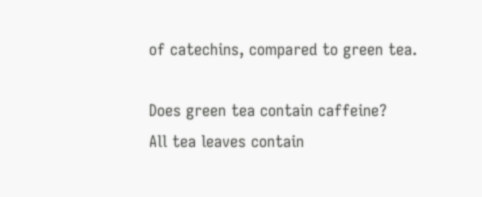of catechins, compared to green tea.

Does green tea contain caffeine?
All tea leaves contain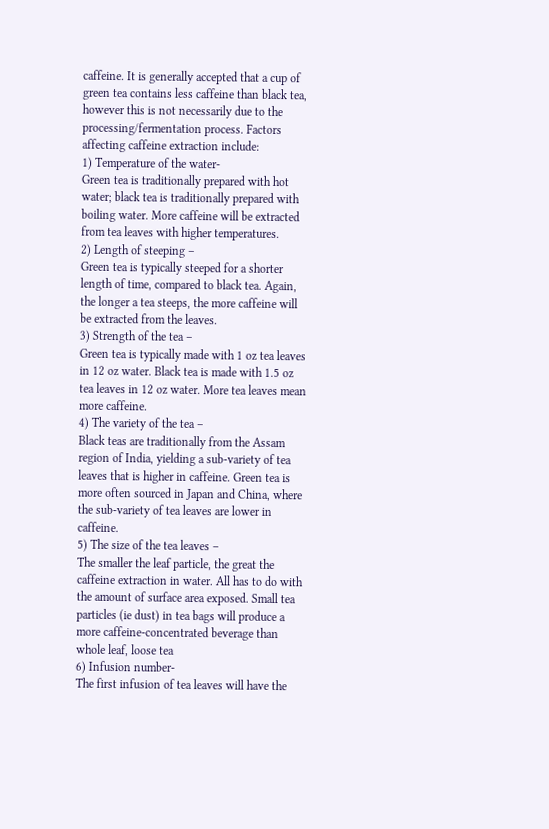caffeine. It is generally accepted that a cup of green tea contains less caffeine than black tea, however this is not necessarily due to the processing/fermentation process. Factors affecting caffeine extraction include:
1) Temperature of the water-
Green tea is traditionally prepared with hot water; black tea is traditionally prepared with boiling water. More caffeine will be extracted from tea leaves with higher temperatures.
2) Length of steeping –
Green tea is typically steeped for a shorter length of time, compared to black tea. Again, the longer a tea steeps, the more caffeine will be extracted from the leaves.
3) Strength of the tea –
Green tea is typically made with 1 oz tea leaves in 12 oz water. Black tea is made with 1.5 oz tea leaves in 12 oz water. More tea leaves mean more caffeine.
4) The variety of the tea –
Black teas are traditionally from the Assam region of India, yielding a sub-variety of tea leaves that is higher in caffeine. Green tea is more often sourced in Japan and China, where the sub-variety of tea leaves are lower in caffeine.
5) The size of the tea leaves –
The smaller the leaf particle, the great the caffeine extraction in water. All has to do with the amount of surface area exposed. Small tea particles (ie dust) in tea bags will produce a more caffeine-concentrated beverage than whole leaf, loose tea
6) Infusion number-
The first infusion of tea leaves will have the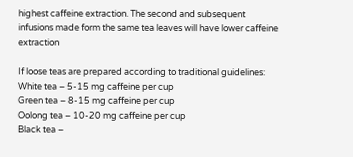highest caffeine extraction. The second and subsequent infusions made form the same tea leaves will have lower caffeine extraction

If loose teas are prepared according to traditional guidelines:
White tea – 5-15 mg caffeine per cup
Green tea – 8-15 mg caffeine per cup
Oolong tea – 10-20 mg caffeine per cup
Black tea –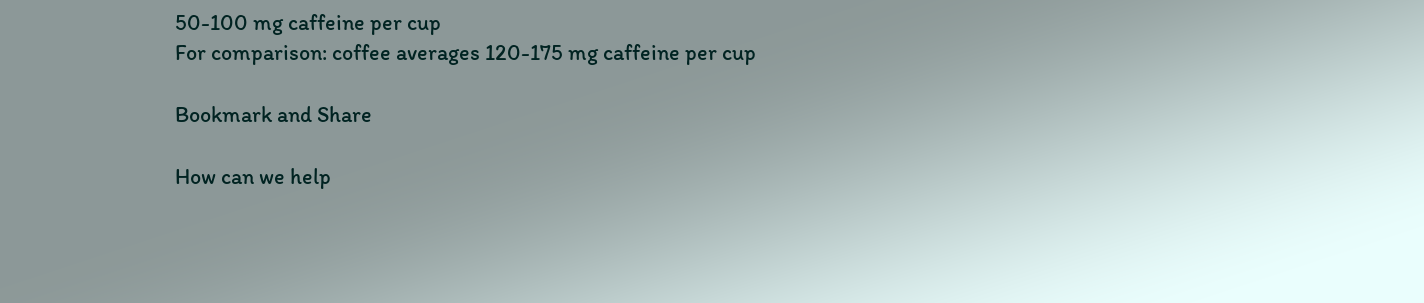50-100 mg caffeine per cup
For comparison: coffee averages 120-175 mg caffeine per cup

Bookmark and Share

How can we help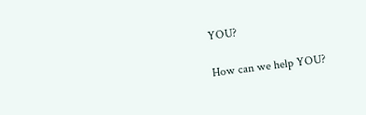YOU?

How can we help YOU?